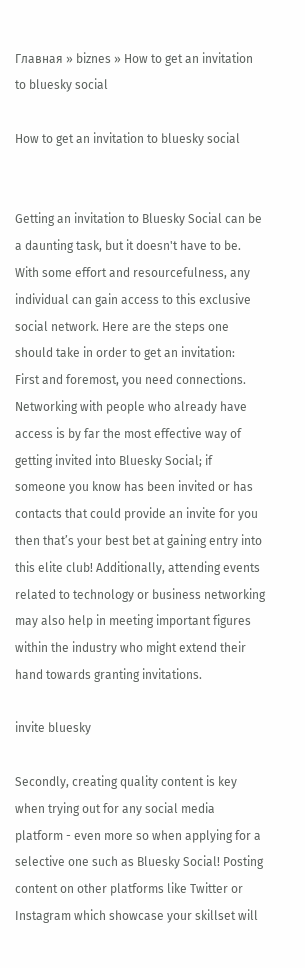Главная » biznes » How to get an invitation to bluesky social

How to get an invitation to bluesky social


Getting an invitation to Bluesky Social can be a daunting task, but it doesn't have to be. With some effort and resourcefulness, any individual can gain access to this exclusive social network. Here are the steps one should take in order to get an invitation:
First and foremost, you need connections. Networking with people who already have access is by far the most effective way of getting invited into Bluesky Social; if someone you know has been invited or has contacts that could provide an invite for you then that’s your best bet at gaining entry into this elite club! Additionally, attending events related to technology or business networking may also help in meeting important figures within the industry who might extend their hand towards granting invitations.

invite bluesky

Secondly, creating quality content is key when trying out for any social media platform - even more so when applying for a selective one such as Bluesky Social! Posting content on other platforms like Twitter or Instagram which showcase your skillset will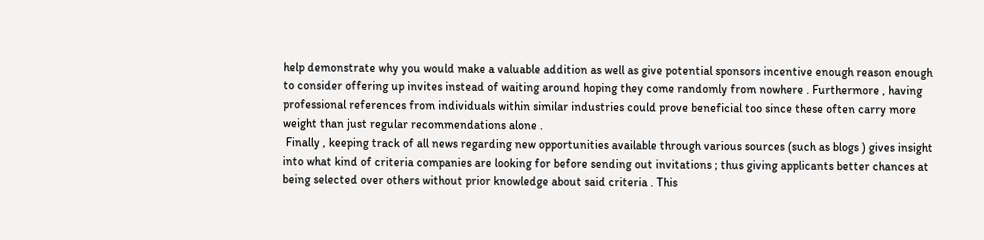help demonstrate why you would make a valuable addition as well as give potential sponsors incentive enough reason enough to consider offering up invites instead of waiting around hoping they come randomly from nowhere . Furthermore , having professional references from individuals within similar industries could prove beneficial too since these often carry more weight than just regular recommendations alone .
 Finally , keeping track of all news regarding new opportunities available through various sources (such as blogs ) gives insight into what kind of criteria companies are looking for before sending out invitations ; thus giving applicants better chances at being selected over others without prior knowledge about said criteria . This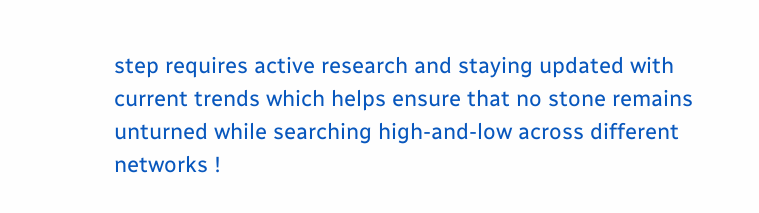step requires active research and staying updated with current trends which helps ensure that no stone remains unturned while searching high-and-low across different networks !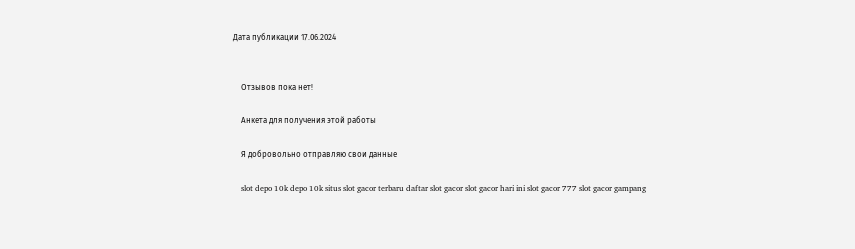Дата публикации 17.06.2024


    Отзывов пока нет!

    Анкета для получения этой работы

    Я добровольно отправляю свои данные

    slot depo 10k depo 10k situs slot gacor terbaru daftar slot gacor slot gacor hari ini slot gacor 777 slot gacor gampang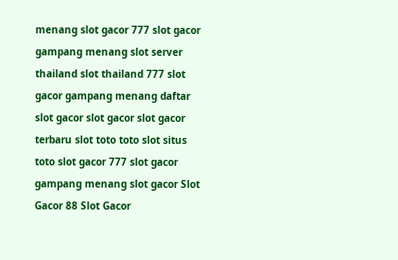menang slot gacor 777 slot gacor gampang menang slot server thailand slot thailand 777 slot gacor gampang menang daftar slot gacor slot gacor slot gacor terbaru slot toto toto slot situs toto slot gacor 777 slot gacor gampang menang slot gacor Slot Gacor 88 Slot Gacor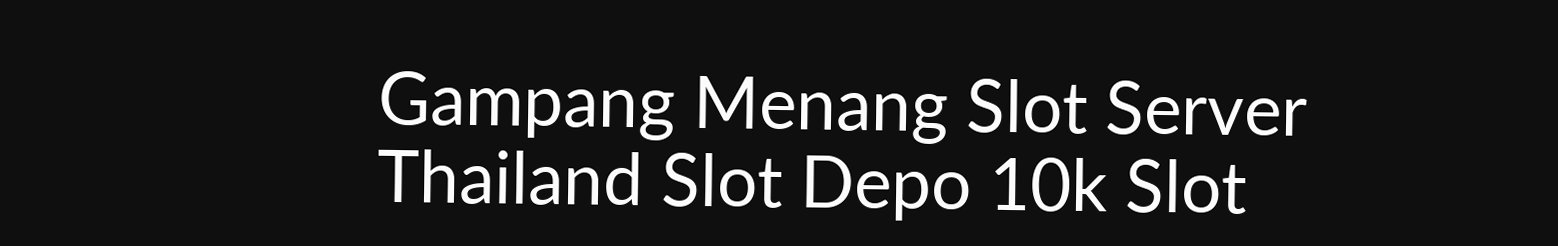Gampang Menang Slot Server Thailand Slot Depo 10k Slot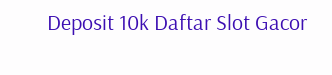Deposit 10k Daftar Slot Gacor